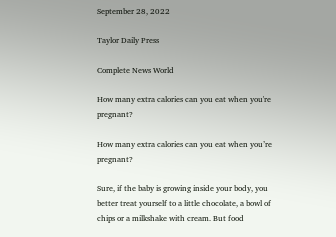September 28, 2022

Taylor Daily Press

Complete News World

How many extra calories can you eat when you're pregnant?

How many extra calories can you eat when you’re pregnant?

Sure, if the baby is growing inside your body, you better treat yourself to a little chocolate, a bowl of chips or a milkshake with cream. But food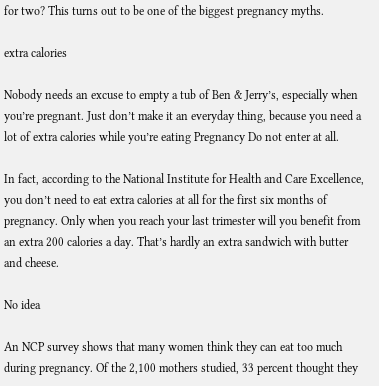for two? This turns out to be one of the biggest pregnancy myths.

extra calories

Nobody needs an excuse to empty a tub of Ben & Jerry’s, especially when you’re pregnant. Just don’t make it an everyday thing, because you need a lot of extra calories while you’re eating Pregnancy Do not enter at all.

In fact, according to the National Institute for Health and Care Excellence, you don’t need to eat extra calories at all for the first six months of pregnancy. Only when you reach your last trimester will you benefit from an extra 200 calories a day. That’s hardly an extra sandwich with butter and cheese.

No idea

An NCP survey shows that many women think they can eat too much during pregnancy. Of the 2,100 mothers studied, 33 percent thought they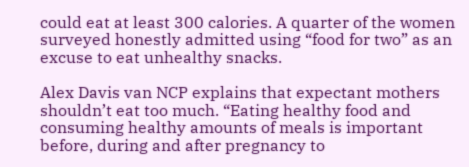could eat at least 300 calories. A quarter of the women surveyed honestly admitted using “food for two” as an excuse to eat unhealthy snacks.

Alex Davis van NCP explains that expectant mothers shouldn’t eat too much. “Eating healthy food and consuming healthy amounts of meals is important before, during and after pregnancy to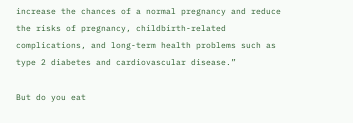increase the chances of a normal pregnancy and reduce the risks of pregnancy, childbirth-related complications, and long-term health problems such as type 2 diabetes and cardiovascular disease.”

But do you eat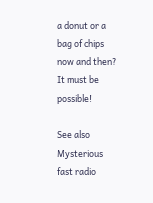a donut or a bag of chips now and then? It must be possible!

See also  Mysterious fast radio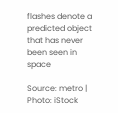flashes denote a predicted object that has never been seen in space

Source: metro | Photo: iStock